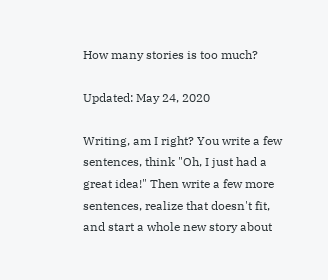How many stories is too much?

Updated: May 24, 2020

Writing, am I right? You write a few sentences, think "Oh, I just had a great idea!" Then write a few more sentences, realize that doesn't fit, and start a whole new story about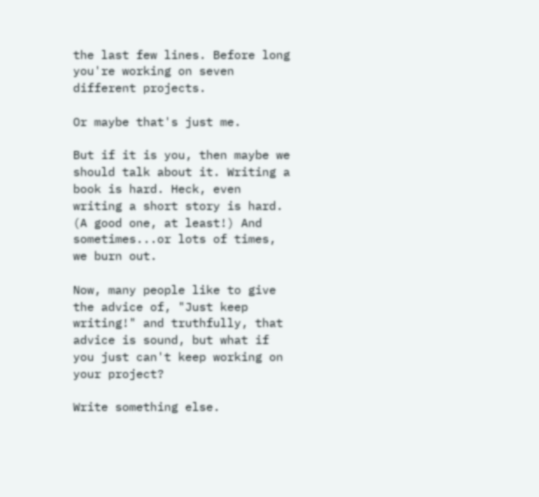the last few lines. Before long you're working on seven different projects.

Or maybe that's just me.

But if it is you, then maybe we should talk about it. Writing a book is hard. Heck, even writing a short story is hard. (A good one, at least!) And sometimes...or lots of times, we burn out.

Now, many people like to give the advice of, "Just keep writing!" and truthfully, that advice is sound, but what if you just can't keep working on your project?

Write something else.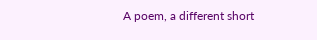A poem, a different short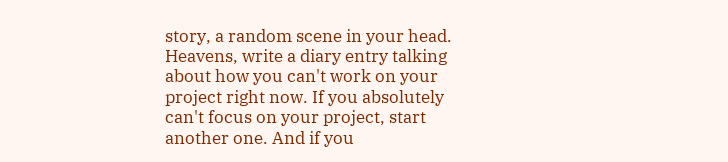story, a random scene in your head. Heavens, write a diary entry talking about how you can't work on your project right now. If you absolutely can't focus on your project, start another one. And if you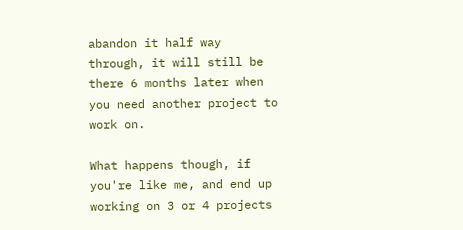abandon it half way through, it will still be there 6 months later when you need another project to work on.

What happens though, if you're like me, and end up working on 3 or 4 projects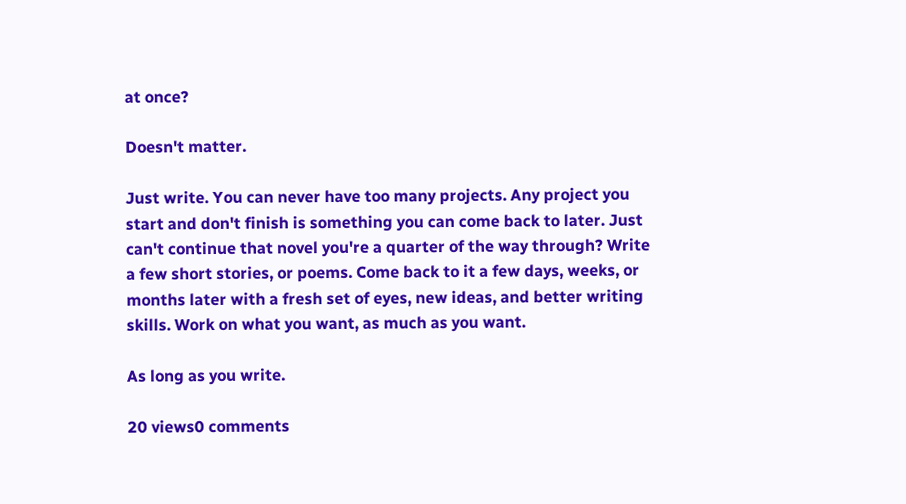at once?

Doesn't matter.

Just write. You can never have too many projects. Any project you start and don't finish is something you can come back to later. Just can't continue that novel you're a quarter of the way through? Write a few short stories, or poems. Come back to it a few days, weeks, or months later with a fresh set of eyes, new ideas, and better writing skills. Work on what you want, as much as you want.

As long as you write.

20 views0 comments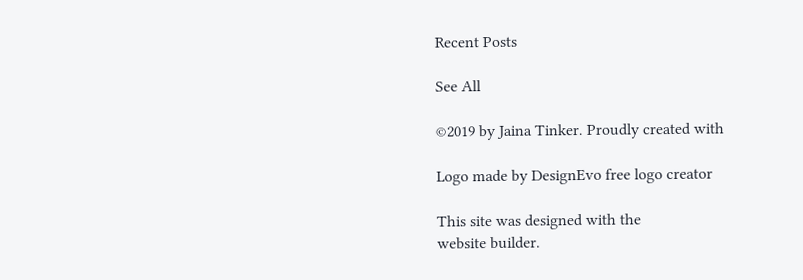Recent Posts

See All

©2019 by Jaina Tinker. Proudly created with

Logo made by DesignEvo free logo creator

This site was designed with the
website builder.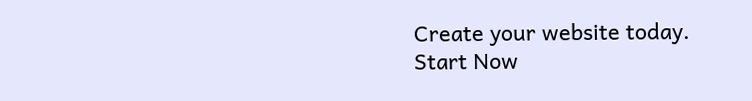Create your website today.
Start Now